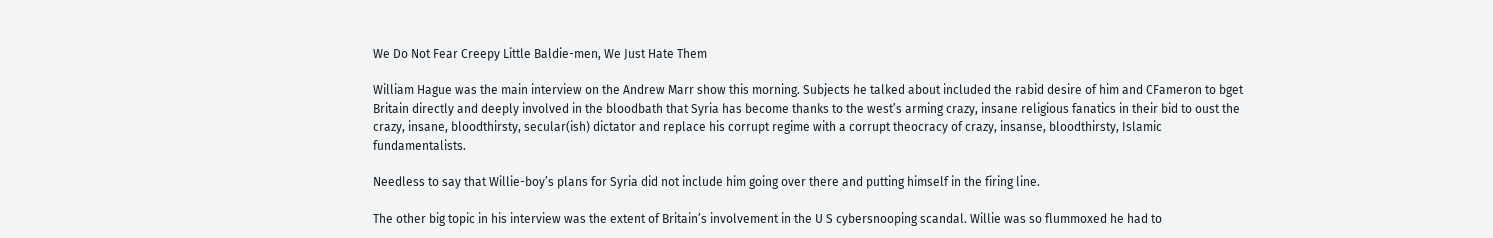We Do Not Fear Creepy Little Baldie-men, We Just Hate Them

William Hague was the main interview on the Andrew Marr show this morning. Subjects he talked about included the rabid desire of him and CFameron to bget Britain directly and deeply involved in the bloodbath that Syria has become thanks to the west’s arming crazy, insane religious fanatics in their bid to oust the crazy, insane, bloodthirsty, secular(ish) dictator and replace his corrupt regime with a corrupt theocracy of crazy, insanse, bloodthirsty, Islamic fundamentalists.

Needless to say that Willie-boy’s plans for Syria did not include him going over there and putting himself in the firing line.

The other big topic in his interview was the extent of Britain’s involvement in the U S cybersnooping scandal. Willie was so flummoxed he had to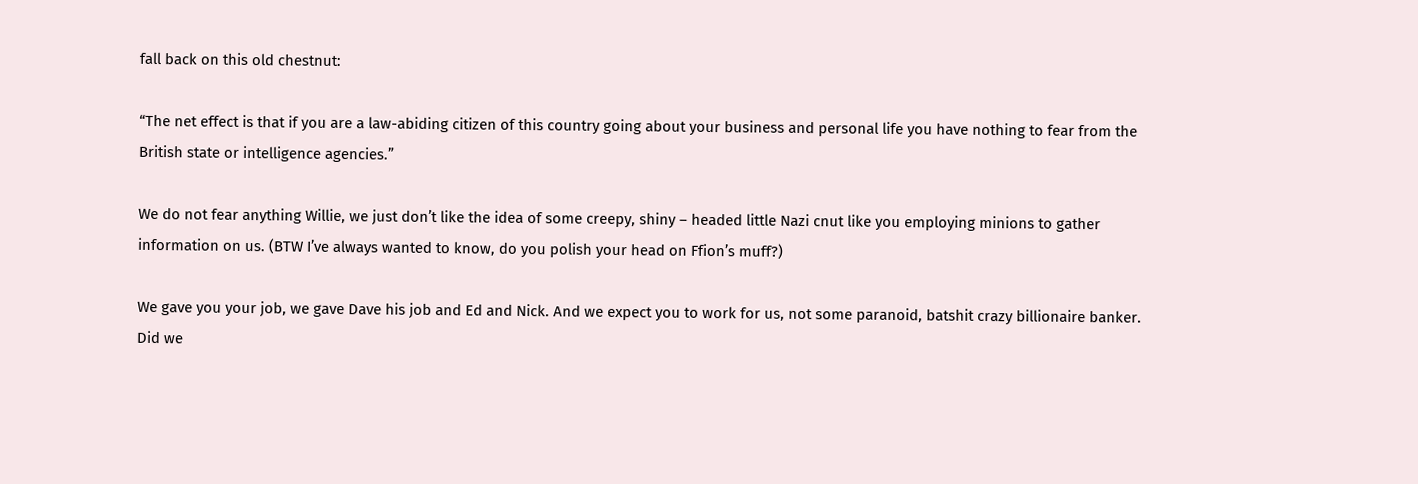fall back on this old chestnut:

“The net effect is that if you are a law-abiding citizen of this country going about your business and personal life you have nothing to fear from the British state or intelligence agencies.”

We do not fear anything Willie, we just don’t like the idea of some creepy, shiny – headed little Nazi cnut like you employing minions to gather information on us. (BTW I’ve always wanted to know, do you polish your head on Ffion’s muff?)

We gave you your job, we gave Dave his job and Ed and Nick. And we expect you to work for us, not some paranoid, batshit crazy billionaire banker. Did we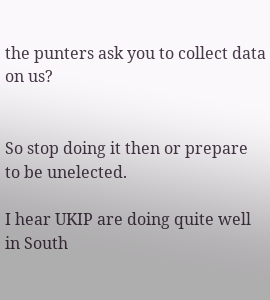the punters ask you to collect data on us?


So stop doing it then or prepare to be unelected.

I hear UKIP are doing quite well in South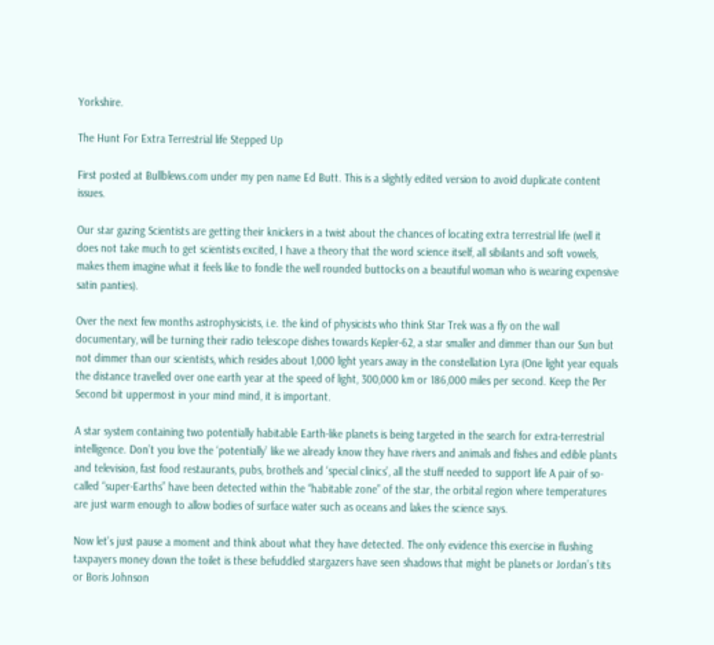Yorkshire.

The Hunt For Extra Terrestrial life Stepped Up

First posted at Bullblews.com under my pen name Ed Butt. This is a slightly edited version to avoid duplicate content issues.

Our star gazing Scientists are getting their knickers in a twist about the chances of locating extra terrestrial life (well it does not take much to get scientists excited, I have a theory that the word science itself, all sibilants and soft vowels, makes them imagine what it feels like to fondle the well rounded buttocks on a beautiful woman who is wearing expensive satin panties).

Over the next few months astrophysicists, i.e. the kind of physicists who think Star Trek was a fly on the wall documentary, will be turning their radio telescope dishes towards Kepler-62, a star smaller and dimmer than our Sun but not dimmer than our scientists, which resides about 1,000 light years away in the constellation Lyra (One light year equals the distance travelled over one earth year at the speed of light, 300,000 km or 186,000 miles per second. Keep the Per Second bit uppermost in your mind mind, it is important.

A star system containing two potentially habitable Earth-like planets is being targeted in the search for extra-terrestrial intelligence. Don’t you love the ‘potentially’ like we already know they have rivers and animals and fishes and edible plants and television, fast food restaurants, pubs, brothels and ‘special clinics’, all the stuff needed to support life A pair of so-called “super-Earths” have been detected within the “habitable zone” of the star, the orbital region where temperatures are just warm enough to allow bodies of surface water such as oceans and lakes the science says.

Now let’s just pause a moment and think about what they have detected. The only evidence this exercise in flushing taxpayers money down the toilet is these befuddled stargazers have seen shadows that might be planets or Jordan’s tits or Boris Johnson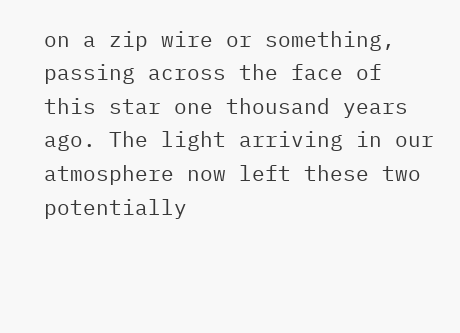on a zip wire or something, passing across the face of this star one thousand years ago. The light arriving in our atmosphere now left these two potentially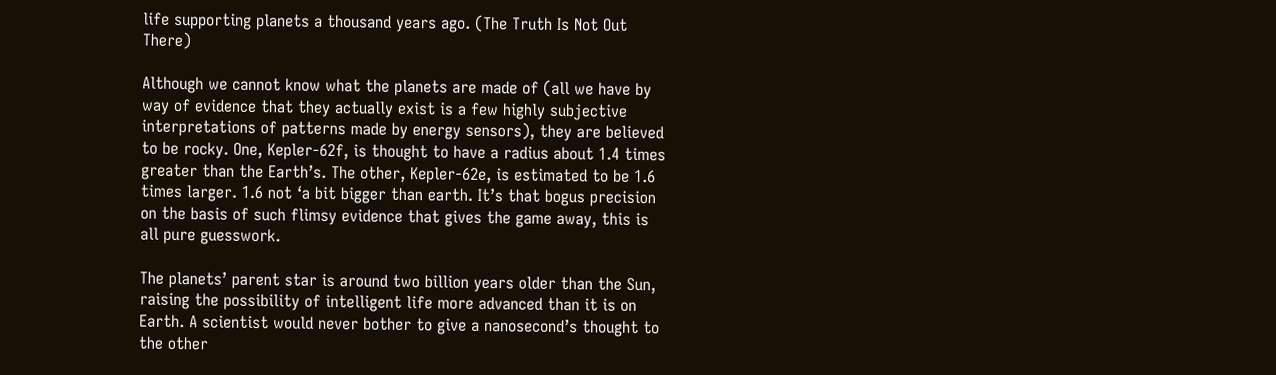life supporting planets a thousand years ago. (The Truth Is Not Out There)

Although we cannot know what the planets are made of (all we have by way of evidence that they actually exist is a few highly subjective interpretations of patterns made by energy sensors), they are believed to be rocky. One, Kepler-62f, is thought to have a radius about 1.4 times greater than the Earth’s. The other, Kepler-62e, is estimated to be 1.6 times larger. 1.6 not ‘a bit bigger than earth. It’s that bogus precision on the basis of such flimsy evidence that gives the game away, this is all pure guesswork.

The planets’ parent star is around two billion years older than the Sun, raising the possibility of intelligent life more advanced than it is on Earth. A scientist would never bother to give a nanosecond’s thought to the other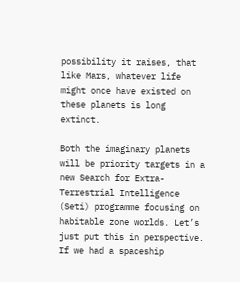possibility it raises, that like Mars, whatever life might once have existed on these planets is long extinct.

Both the imaginary planets will be priority targets in a new Search for Extra-Terrestrial Intelligence (Seti) programme focusing on habitable zone worlds. Let’s just put this in perspective. If we had a spaceship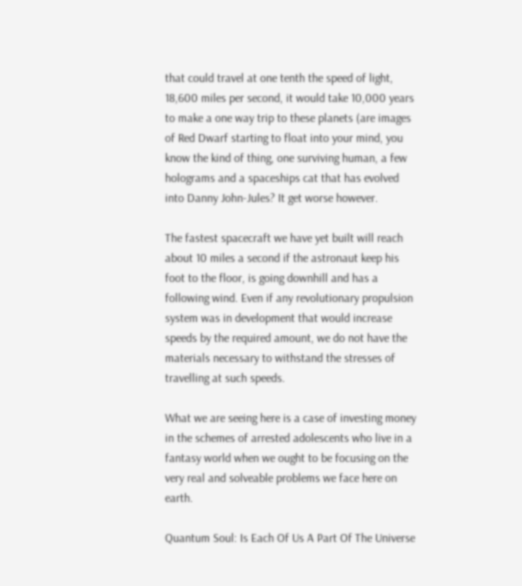that could travel at one tenth the speed of light, 18,600 miles per second, it would take 10,000 years to make a one way trip to these planets (are images of Red Dwarf starting to float into your mind, you know the kind of thing, one surviving human, a few holograms and a spaceships cat that has evolved into Danny John-Jules? It get worse however.

The fastest spacecraft we have yet built will reach about 10 miles a second if the astronaut keep his foot to the floor, is going downhill and has a following wind. Even if any revolutionary propulsion system was in development that would increase speeds by the required amount, we do not have the materials necessary to withstand the stresses of travelling at such speeds.

What we are seeing here is a case of investing money in the schemes of arrested adolescents who live in a fantasy world when we ought to be focusing on the very real and solveable problems we face here on earth.

Quantum Soul: Is Each Of Us A Part Of The Universe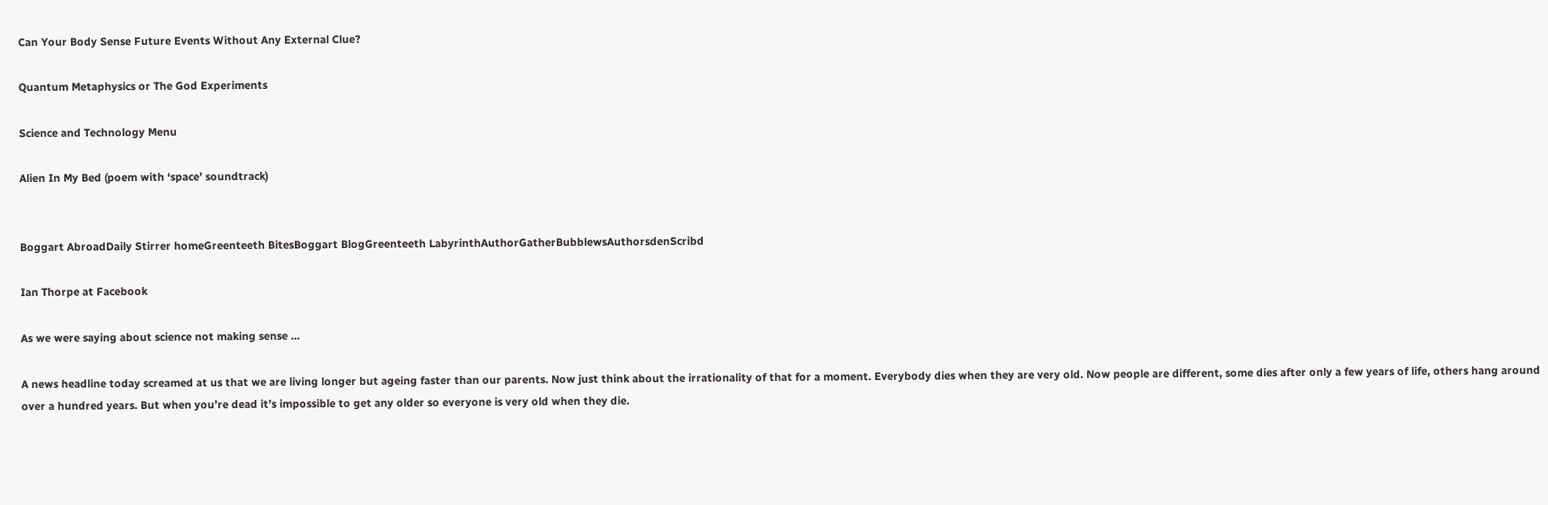Can Your Body Sense Future Events Without Any External Clue?

Quantum Metaphysics or The God Experiments

Science and Technology Menu

Alien In My Bed (poem with ‘space’ soundtrack)


Boggart AbroadDaily Stirrer homeGreenteeth BitesBoggart BlogGreenteeth LabyrinthAuthorGatherBubblewsAuthorsdenScribd

Ian Thorpe at Facebook

As we were saying about science not making sense …

A news headline today screamed at us that we are living longer but ageing faster than our parents. Now just think about the irrationality of that for a moment. Everybody dies when they are very old. Now people are different, some dies after only a few years of life, others hang around over a hundred years. But when you’re dead it’s impossible to get any older so everyone is very old when they die.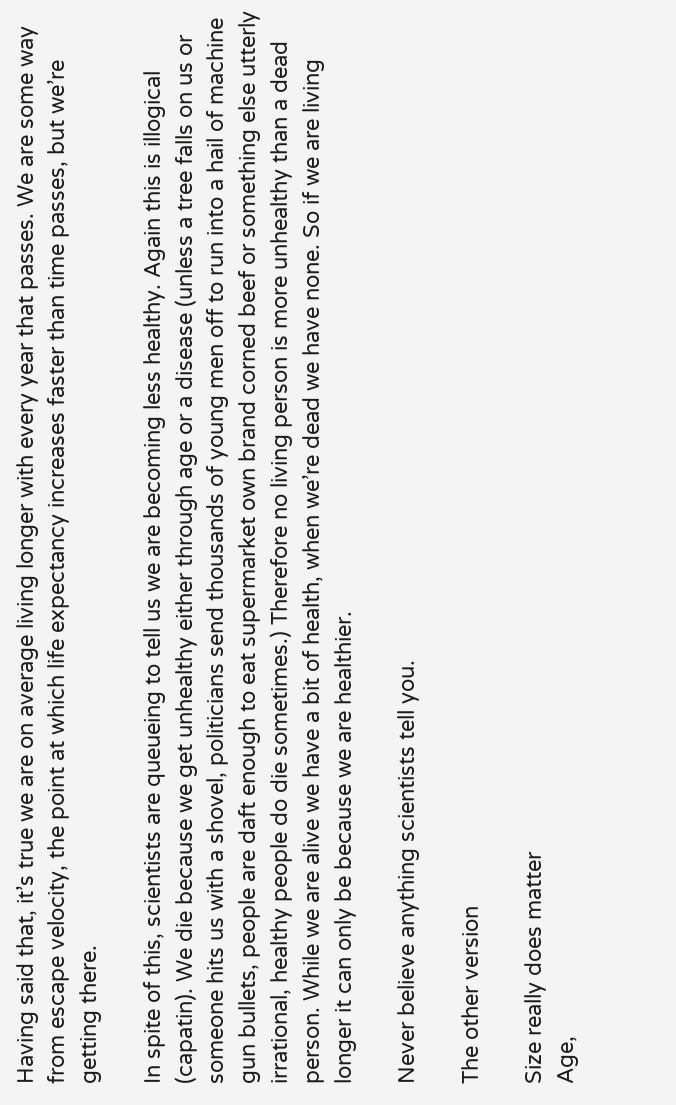Having said that, it’s true we are on average living longer with every year that passes. We are some way from escape velocity, the point at which life expectancy increases faster than time passes, but we’re getting there.

In spite of this, scientists are queueing to tell us we are becoming less healthy. Again this is illogical (capatin). We die because we get unhealthy either through age or a disease (unless a tree falls on us or someone hits us with a shovel, politicians send thousands of young men off to run into a hail of machine gun bullets, people are daft enough to eat supermarket own brand corned beef or something else utterly irrational, healthy people do die sometimes.) Therefore no living person is more unhealthy than a dead person. While we are alive we have a bit of health, when we’re dead we have none. So if we are living longer it can only be because we are healthier.

Never believe anything scientists tell you.

The other version

Size really does matter
Age,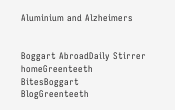Aluminium and Alzheimers


Boggart AbroadDaily Stirrer homeGreenteeth BitesBoggart BlogGreenteeth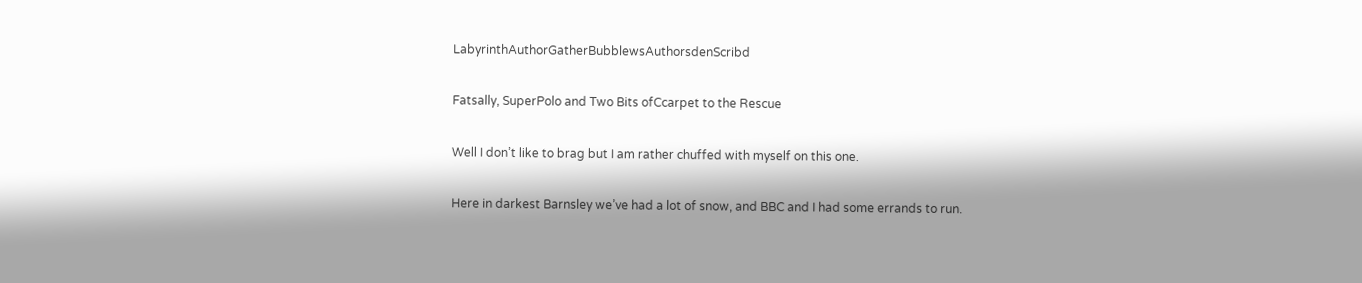LabyrinthAuthorGatherBubblewsAuthorsdenScribd

Fatsally, SuperPolo and Two Bits ofCcarpet to the Rescue

Well I don’t like to brag but I am rather chuffed with myself on this one.

Here in darkest Barnsley we’ve had a lot of snow, and BBC and I had some errands to run.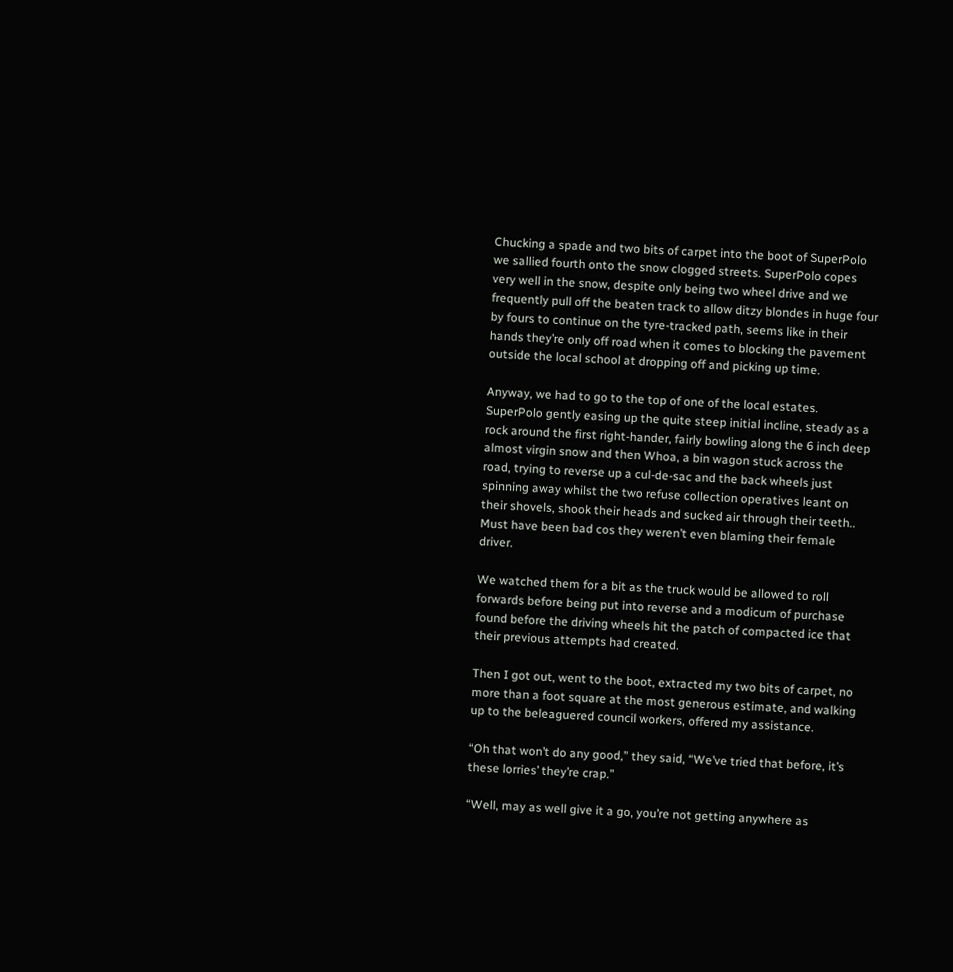Chucking a spade and two bits of carpet into the boot of SuperPolo we sallied fourth onto the snow clogged streets. SuperPolo copes very well in the snow, despite only being two wheel drive and we frequently pull off the beaten track to allow ditzy blondes in huge four by fours to continue on the tyre-tracked path, seems like in their hands they’re only off road when it comes to blocking the pavement outside the local school at dropping off and picking up time.

Anyway, we had to go to the top of one of the local estates. SuperPolo gently easing up the quite steep initial incline, steady as a rock around the first right-hander, fairly bowling along the 6 inch deep almost virgin snow and then Whoa, a bin wagon stuck across the road, trying to reverse up a cul-de-sac and the back wheels just spinning away whilst the two refuse collection operatives leant on their shovels, shook their heads and sucked air through their teeth.. Must have been bad cos they weren’t even blaming their female driver.

We watched them for a bit as the truck would be allowed to roll forwards before being put into reverse and a modicum of purchase found before the driving wheels hit the patch of compacted ice that their previous attempts had created.

Then I got out, went to the boot, extracted my two bits of carpet, no more than a foot square at the most generous estimate, and walking up to the beleaguered council workers, offered my assistance.

“Oh that won’t do any good,” they said, “We’ve tried that before, it’s these lorries’ they’re crap.”

“Well, may as well give it a go, you’re not getting anywhere as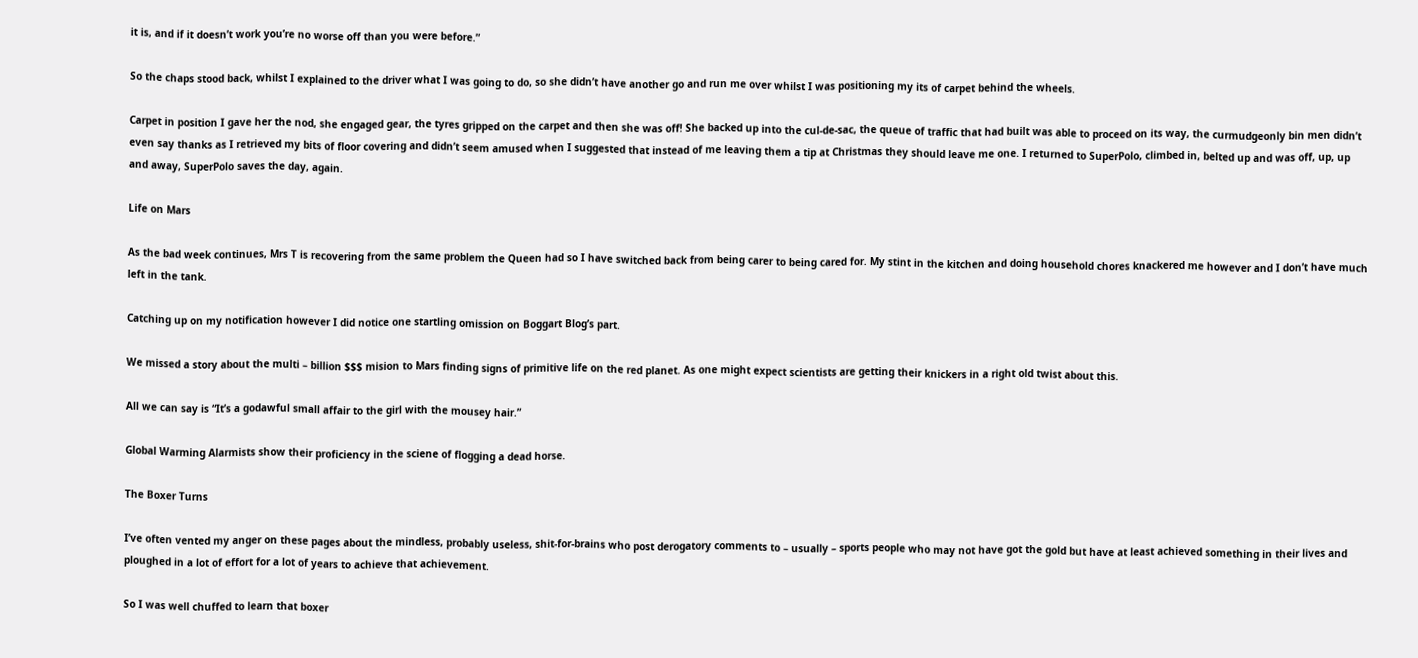it is, and if it doesn’t work you’re no worse off than you were before.”

So the chaps stood back, whilst I explained to the driver what I was going to do, so she didn’t have another go and run me over whilst I was positioning my its of carpet behind the wheels.

Carpet in position I gave her the nod, she engaged gear, the tyres gripped on the carpet and then she was off! She backed up into the cul-de-sac, the queue of traffic that had built was able to proceed on its way, the curmudgeonly bin men didn’t even say thanks as I retrieved my bits of floor covering and didn’t seem amused when I suggested that instead of me leaving them a tip at Christmas they should leave me one. I returned to SuperPolo, climbed in, belted up and was off, up, up and away, SuperPolo saves the day, again.

Life on Mars

As the bad week continues, Mrs T is recovering from the same problem the Queen had so I have switched back from being carer to being cared for. My stint in the kitchen and doing household chores knackered me however and I don’t have much left in the tank.

Catching up on my notification however I did notice one startling omission on Boggart Blog’s part.

We missed a story about the multi – billion $$$ mision to Mars finding signs of primitive life on the red planet. As one might expect scientists are getting their knickers in a right old twist about this.

All we can say is “It’s a godawful small affair to the girl with the mousey hair.”

Global Warming Alarmists show their proficiency in the sciene of flogging a dead horse.

The Boxer Turns

I’ve often vented my anger on these pages about the mindless, probably useless, shit-for-brains who post derogatory comments to – usually – sports people who may not have got the gold but have at least achieved something in their lives and ploughed in a lot of effort for a lot of years to achieve that achievement.

So I was well chuffed to learn that boxer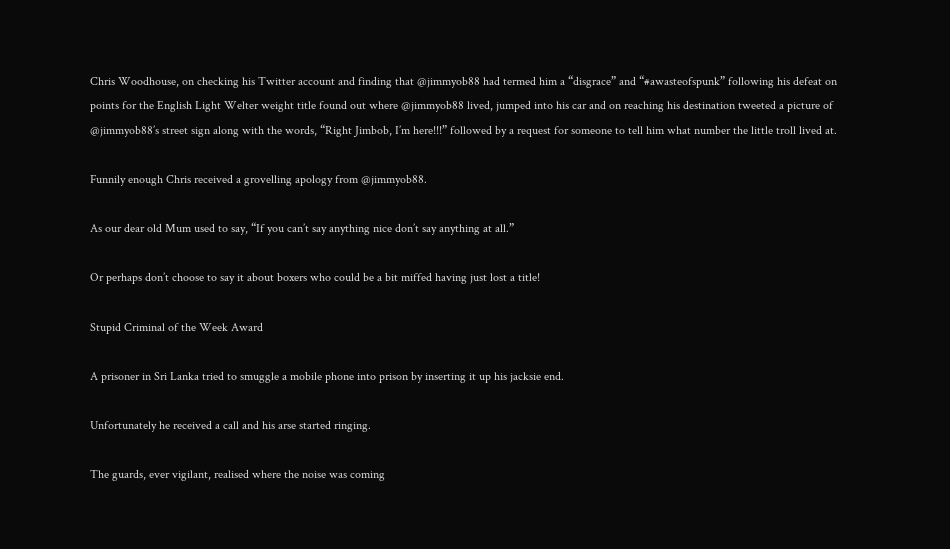Chris Woodhouse, on checking his Twitter account and finding that @jimmyob88 had termed him a “disgrace” and “#awasteofspunk” following his defeat on points for the English Light Welter weight title found out where @jimmyob88 lived, jumped into his car and on reaching his destination tweeted a picture of @jimmyob88’s street sign along with the words, “Right Jimbob, I’m here!!!” followed by a request for someone to tell him what number the little troll lived at.

Funnily enough Chris received a grovelling apology from @jimmyob88.

As our dear old Mum used to say, “If you can’t say anything nice don’t say anything at all.”

Or perhaps don’t choose to say it about boxers who could be a bit miffed having just lost a title!

Stupid Criminal of the Week Award

A prisoner in Sri Lanka tried to smuggle a mobile phone into prison by inserting it up his jacksie end.

Unfortunately he received a call and his arse started ringing.

The guards, ever vigilant, realised where the noise was coming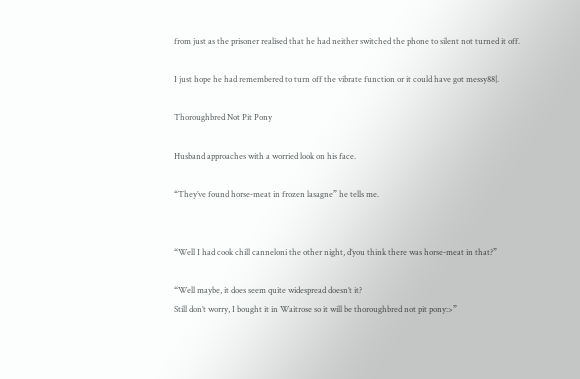from just as the prisoner realised that he had neither switched the phone to silent not turned it off.

I just hope he had remembered to turn off the vibrate function or it could have got messy88|.

Thoroughbred Not Pit Pony

Husband approaches with a worried look on his face.

“They’ve found horse-meat in frozen lasagne” he tells me.


“Well I had cook chill canneloni the other night, d’you think there was horse-meat in that?”

“Well maybe, it does seem quite widespread doesn’t it?
Still don’t worry, I bought it in Waitrose so it will be thoroughbred not pit pony:>”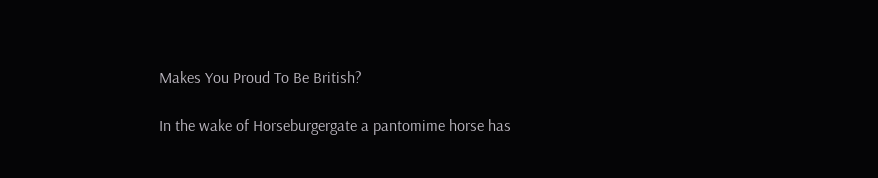Makes You Proud To Be British?

In the wake of Horseburgergate a pantomime horse has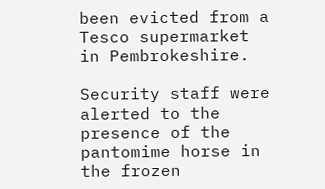been evicted from a Tesco supermarket in Pembrokeshire.

Security staff were alerted to the presence of the pantomime horse in the frozen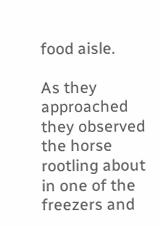food aisle.

As they approached they observed the horse rootling about in one of the freezers and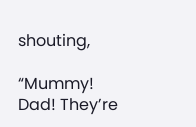shouting,

“Mummy! Dad! They’re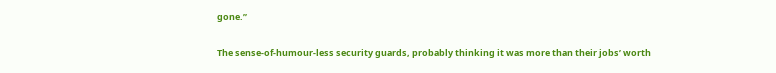gone.”

The sense-of-humour-less security guards, probably thinking it was more than their jobs’ worth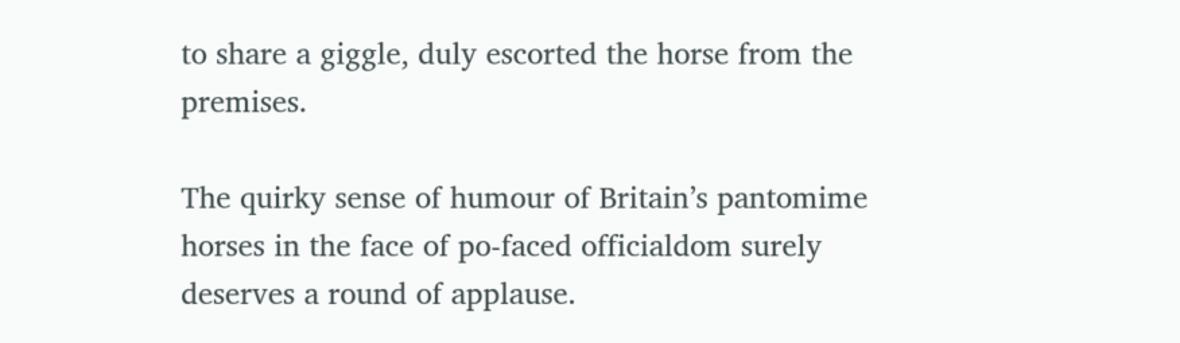to share a giggle, duly escorted the horse from the premises.

The quirky sense of humour of Britain’s pantomime horses in the face of po-faced officialdom surely deserves a round of applause.